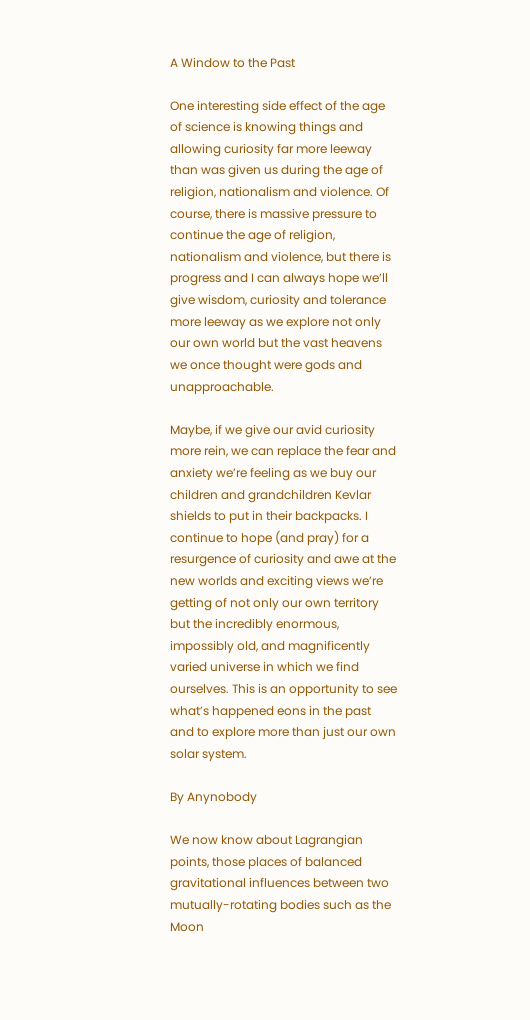A Window to the Past

One interesting side effect of the age of science is knowing things and allowing curiosity far more leeway than was given us during the age of religion, nationalism and violence. Of course, there is massive pressure to continue the age of religion, nationalism and violence, but there is progress and I can always hope we’ll give wisdom, curiosity and tolerance more leeway as we explore not only our own world but the vast heavens we once thought were gods and unapproachable.

Maybe, if we give our avid curiosity more rein, we can replace the fear and anxiety we’re feeling as we buy our children and grandchildren Kevlar shields to put in their backpacks. I continue to hope (and pray) for a resurgence of curiosity and awe at the new worlds and exciting views we’re getting of not only our own territory but the incredibly enormous, impossibly old, and magnificently varied universe in which we find ourselves. This is an opportunity to see what’s happened eons in the past and to explore more than just our own solar system.

By Anynobody

We now know about Lagrangian points, those places of balanced gravitational influences between two mutually-rotating bodies such as the Moon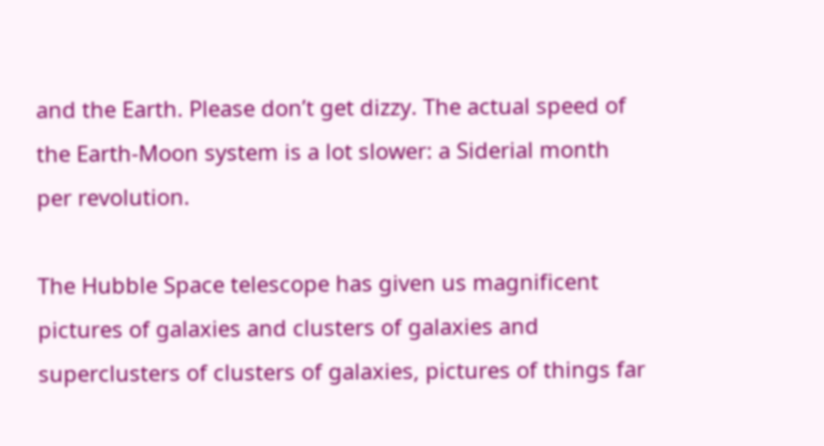and the Earth. Please don’t get dizzy. The actual speed of the Earth-Moon system is a lot slower: a Siderial month per revolution.

The Hubble Space telescope has given us magnificent pictures of galaxies and clusters of galaxies and superclusters of clusters of galaxies, pictures of things far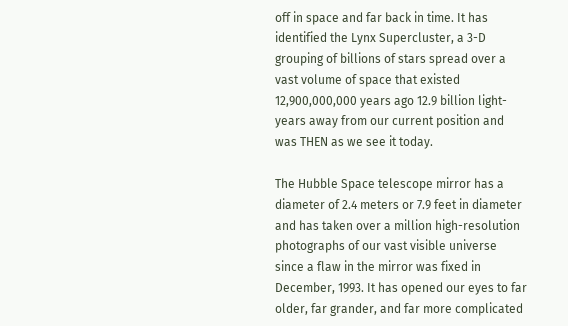off in space and far back in time. It has identified the Lynx Supercluster, a 3-D grouping of billions of stars spread over a vast volume of space that existed 12,900,000,000 years ago 12.9 billion light-years away from our current position and was THEN as we see it today.

The Hubble Space telescope mirror has a diameter of 2.4 meters or 7.9 feet in diameter and has taken over a million high-resolution photographs of our vast visible universe since a flaw in the mirror was fixed in December, 1993. It has opened our eyes to far older, far grander, and far more complicated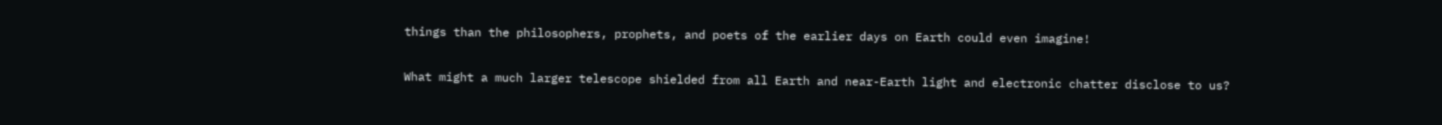things than the philosophers, prophets, and poets of the earlier days on Earth could even imagine!

What might a much larger telescope shielded from all Earth and near-Earth light and electronic chatter disclose to us?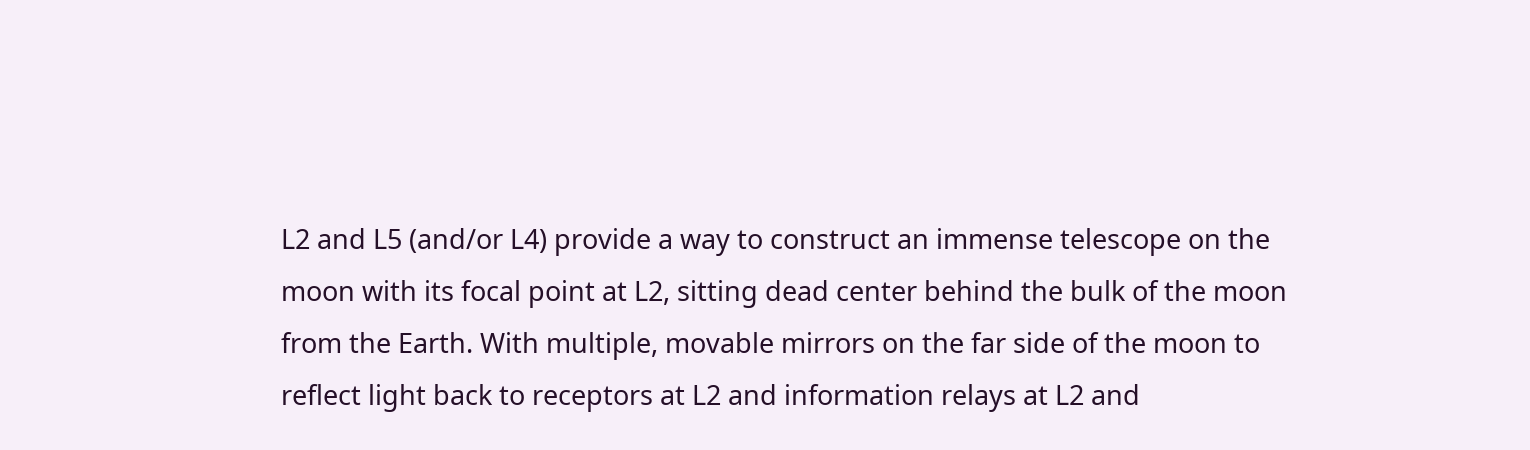L2 and L5 (and/or L4) provide a way to construct an immense telescope on the moon with its focal point at L2, sitting dead center behind the bulk of the moon from the Earth. With multiple, movable mirrors on the far side of the moon to reflect light back to receptors at L2 and information relays at L2 and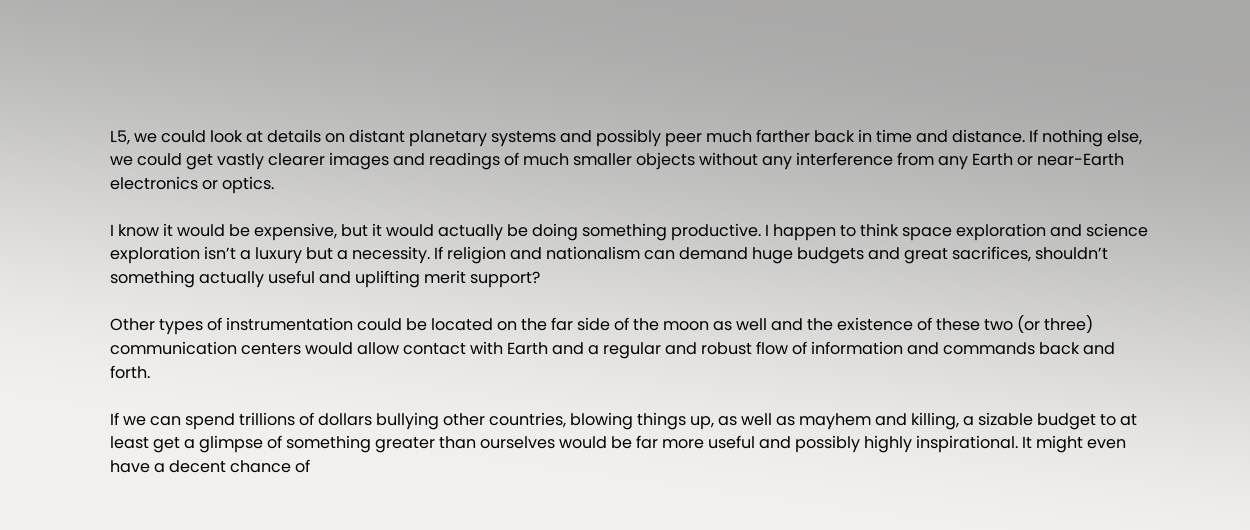L5, we could look at details on distant planetary systems and possibly peer much farther back in time and distance. If nothing else, we could get vastly clearer images and readings of much smaller objects without any interference from any Earth or near-Earth electronics or optics.

I know it would be expensive, but it would actually be doing something productive. I happen to think space exploration and science exploration isn’t a luxury but a necessity. If religion and nationalism can demand huge budgets and great sacrifices, shouldn’t something actually useful and uplifting merit support?

Other types of instrumentation could be located on the far side of the moon as well and the existence of these two (or three) communication centers would allow contact with Earth and a regular and robust flow of information and commands back and forth.

If we can spend trillions of dollars bullying other countries, blowing things up, as well as mayhem and killing, a sizable budget to at least get a glimpse of something greater than ourselves would be far more useful and possibly highly inspirational. It might even have a decent chance of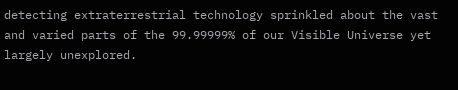detecting extraterrestrial technology sprinkled about the vast and varied parts of the 99.99999% of our Visible Universe yet largely unexplored.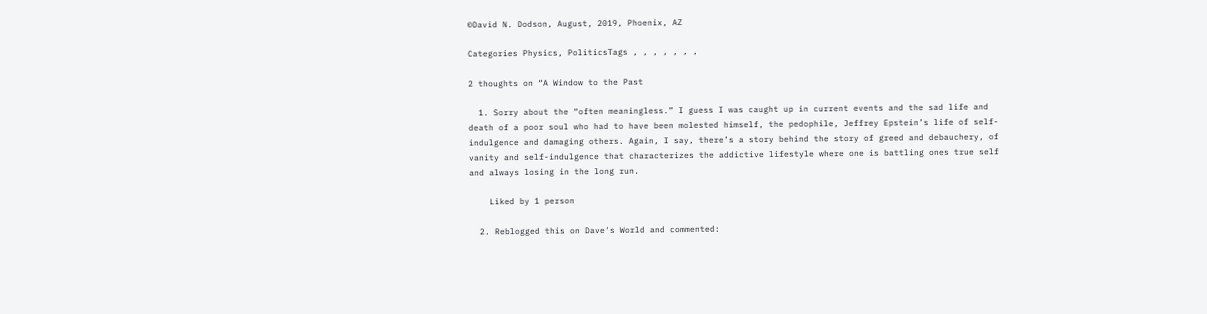©David N. Dodson, August, 2019, Phoenix, AZ

Categories Physics, PoliticsTags , , , , , , ,

2 thoughts on “A Window to the Past

  1. Sorry about the “often meaningless.” I guess I was caught up in current events and the sad life and death of a poor soul who had to have been molested himself, the pedophile, Jeffrey Epstein’s life of self-indulgence and damaging others. Again, I say, there’s a story behind the story of greed and debauchery, of vanity and self-indulgence that characterizes the addictive lifestyle where one is battling ones true self and always losing in the long run.

    Liked by 1 person

  2. Reblogged this on Dave's World and commented: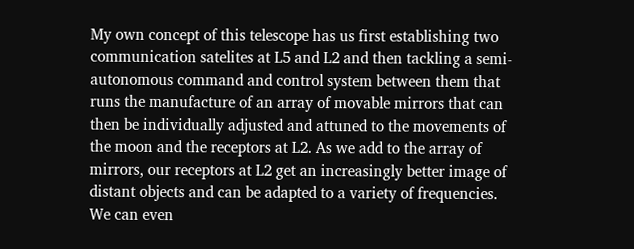My own concept of this telescope has us first establishing two communication satelites at L5 and L2 and then tackling a semi-autonomous command and control system between them that runs the manufacture of an array of movable mirrors that can then be individually adjusted and attuned to the movements of the moon and the receptors at L2. As we add to the array of mirrors, our receptors at L2 get an increasingly better image of distant objects and can be adapted to a variety of frequencies. We can even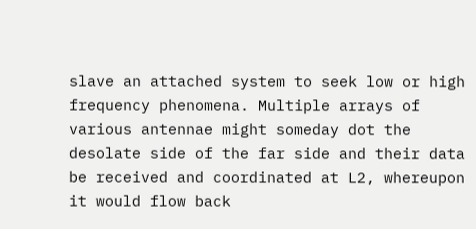slave an attached system to seek low or high frequency phenomena. Multiple arrays of various antennae might someday dot the desolate side of the far side and their data be received and coordinated at L2, whereupon it would flow back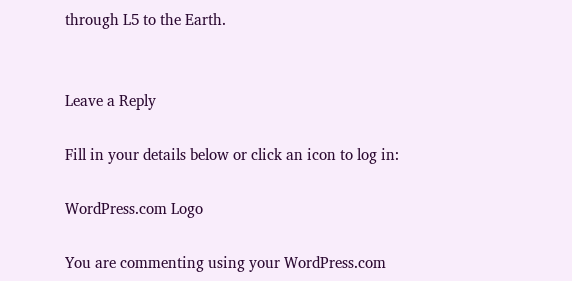through L5 to the Earth.


Leave a Reply

Fill in your details below or click an icon to log in:

WordPress.com Logo

You are commenting using your WordPress.com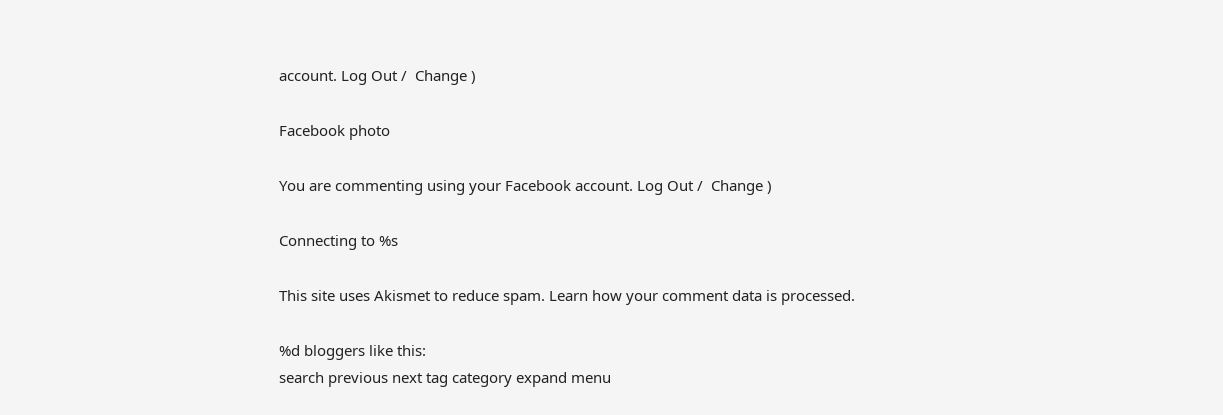account. Log Out /  Change )

Facebook photo

You are commenting using your Facebook account. Log Out /  Change )

Connecting to %s

This site uses Akismet to reduce spam. Learn how your comment data is processed.

%d bloggers like this:
search previous next tag category expand menu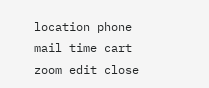location phone mail time cart zoom edit close